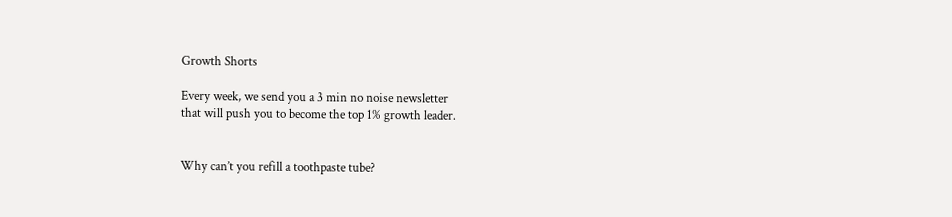Growth Shorts

Every week, we send you a 3 min no noise newsletter
that will push you to become the top 1% growth leader.


Why can’t you refill a toothpaste tube?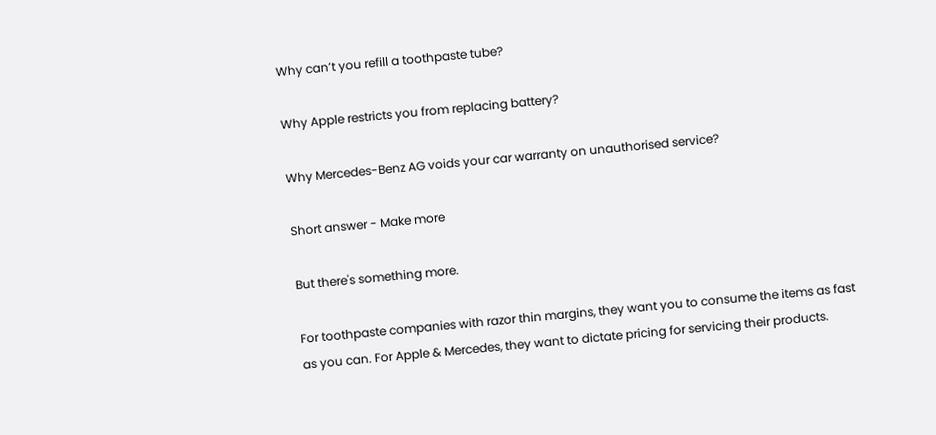Why can’t you refill a toothpaste tube?

Why Apple restricts you from replacing battery?

Why Mercedes-Benz AG voids your car warranty on unauthorised service?

Short answer - Make more

But there's something more.

For toothpaste companies with razor thin margins, they want you to consume the items as fast as you can. For Apple & Mercedes, they want to dictate pricing for servicing their products.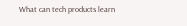What can tech products learn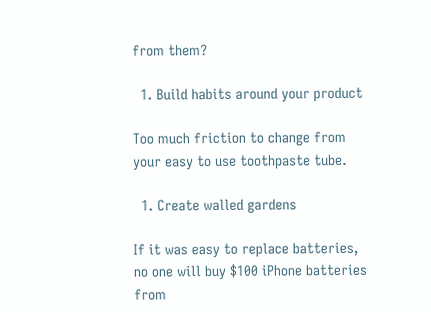from them?

  1. Build habits around your product

Too much friction to change from your easy to use toothpaste tube.

  1. Create walled gardens

If it was easy to replace batteries, no one will buy $100 iPhone batteries from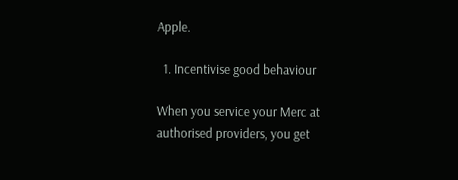Apple.

  1. Incentivise good behaviour

When you service your Merc at authorised providers, you get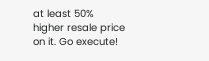at least 50% higher resale price on it. Go execute!